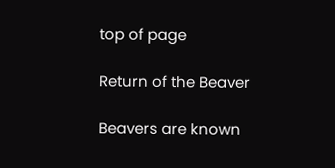top of page

Return of the Beaver

Beavers are known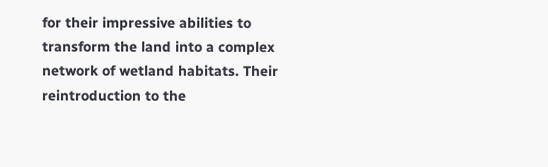for their impressive abilities to transform the land into a complex network of wetland habitats. Their reintroduction to the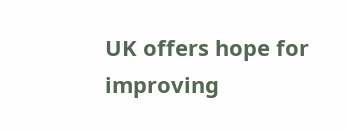UK offers hope for improving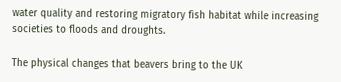water quality and restoring migratory fish habitat while increasing societies to floods and droughts.

The physical changes that beavers bring to the UK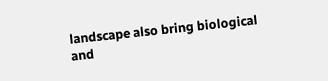landscape also bring biological and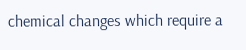chemical changes which require a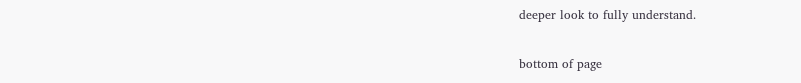deeper look to fully understand.

bottom of page